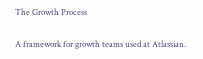The Growth Process

A framework for growth teams used at Atlassian.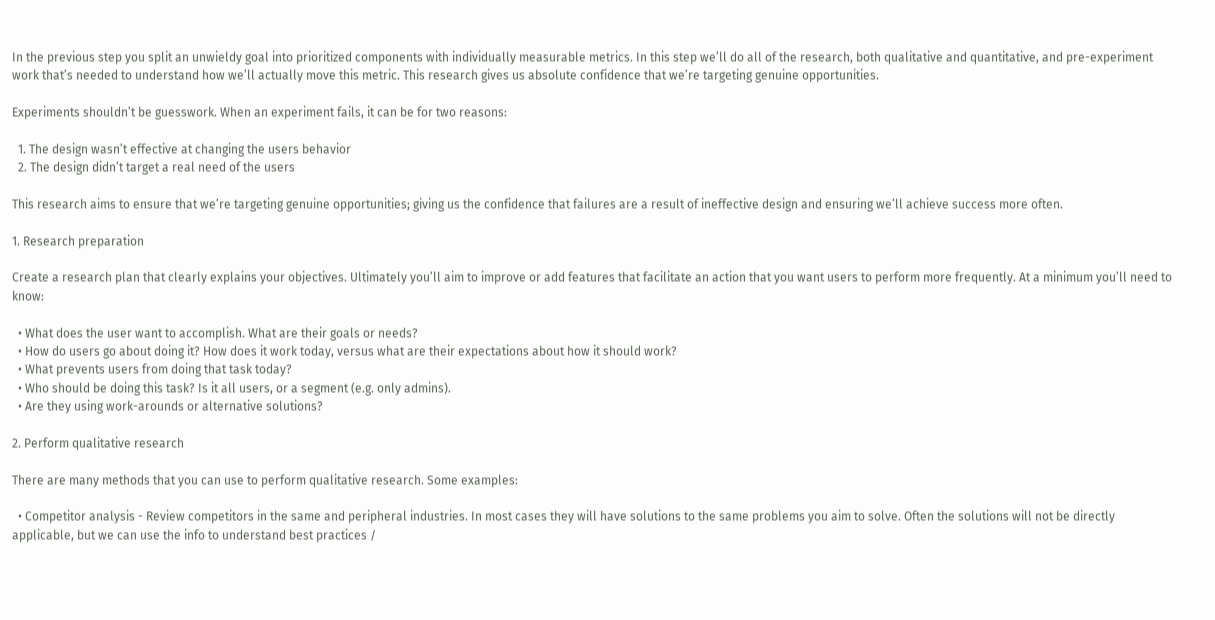In the previous step you split an unwieldy goal into prioritized components with individually measurable metrics. In this step we’ll do all of the research, both qualitative and quantitative, and pre-experiment work that’s needed to understand how we’ll actually move this metric. This research gives us absolute confidence that we’re targeting genuine opportunities.

Experiments shouldn’t be guesswork. When an experiment fails, it can be for two reasons:

  1. The design wasn’t effective at changing the users behavior
  2. The design didn’t target a real need of the users

This research aims to ensure that we’re targeting genuine opportunities; giving us the confidence that failures are a result of ineffective design and ensuring we’ll achieve success more often.

1. Research preparation

Create a research plan that clearly explains your objectives. Ultimately you’ll aim to improve or add features that facilitate an action that you want users to perform more frequently. At a minimum you’ll need to know:

  • What does the user want to accomplish. What are their goals or needs?
  • How do users go about doing it? How does it work today, versus what are their expectations about how it should work?
  • What prevents users from doing that task today?
  • Who should be doing this task? Is it all users, or a segment (e.g. only admins).
  • Are they using work-arounds or alternative solutions?

2. Perform qualitative research

There are many methods that you can use to perform qualitative research. Some examples:

  • Competitor analysis - Review competitors in the same and peripheral industries. In most cases they will have solutions to the same problems you aim to solve. Often the solutions will not be directly applicable, but we can use the info to understand best practices /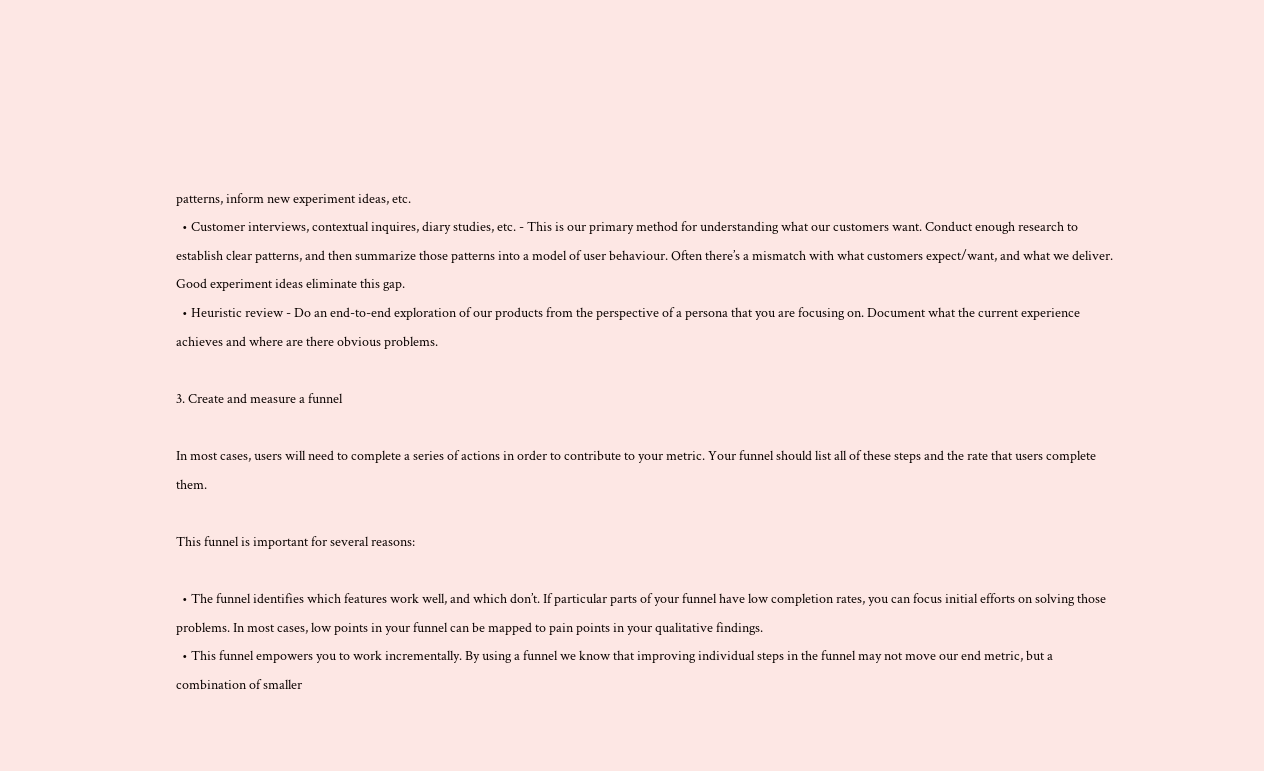patterns, inform new experiment ideas, etc.
  • Customer interviews, contextual inquires, diary studies, etc. - This is our primary method for understanding what our customers want. Conduct enough research to establish clear patterns, and then summarize those patterns into a model of user behaviour. Often there’s a mismatch with what customers expect/want, and what we deliver. Good experiment ideas eliminate this gap.
  • Heuristic review - Do an end-to-end exploration of our products from the perspective of a persona that you are focusing on. Document what the current experience achieves and where are there obvious problems.

3. Create and measure a funnel

In most cases, users will need to complete a series of actions in order to contribute to your metric. Your funnel should list all of these steps and the rate that users complete them.

This funnel is important for several reasons:

  • The funnel identifies which features work well, and which don’t. If particular parts of your funnel have low completion rates, you can focus initial efforts on solving those problems. In most cases, low points in your funnel can be mapped to pain points in your qualitative findings.
  • This funnel empowers you to work incrementally. By using a funnel we know that improving individual steps in the funnel may not move our end metric, but a combination of smaller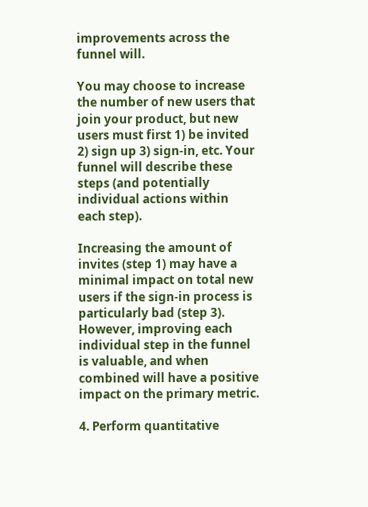improvements across the funnel will.

You may choose to increase the number of new users that join your product, but new users must first 1) be invited 2) sign up 3) sign-in, etc. Your funnel will describe these steps (and potentially individual actions within each step).

Increasing the amount of invites (step 1) may have a minimal impact on total new users if the sign-in process is particularly bad (step 3). However, improving each individual step in the funnel is valuable, and when combined will have a positive impact on the primary metric.

4. Perform quantitative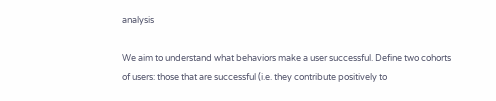analysis

We aim to understand what behaviors make a user successful. Define two cohorts of users: those that are successful (i.e. they contribute positively to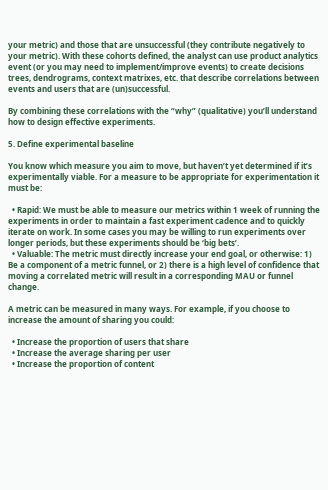your metric) and those that are unsuccessful (they contribute negatively to your metric). With these cohorts defined, the analyst can use product analytics event (or you may need to implement/improve events) to create decisions trees, dendrograms, context matrixes, etc. that describe correlations between events and users that are (un)successful.

By combining these correlations with the “why” (qualitative) you’ll understand how to design effective experiments.

5. Define experimental baseline

You know which measure you aim to move, but haven’t yet determined if it’s experimentally viable. For a measure to be appropriate for experimentation it must be:

  • Rapid: We must be able to measure our metrics within 1 week of running the experiments in order to maintain a fast experiment cadence and to quickly iterate on work. In some cases you may be willing to run experiments over longer periods, but these experiments should be ‘big bets’.
  • Valuable: The metric must directly increase your end goal, or otherwise: 1) Be a component of a metric funnel, or 2) there is a high level of confidence that moving a correlated metric will result in a corresponding MAU or funnel change.

A metric can be measured in many ways. For example, if you choose to increase the amount of sharing you could:

  • Increase the proportion of users that share
  • Increase the average sharing per user
  • Increase the proportion of content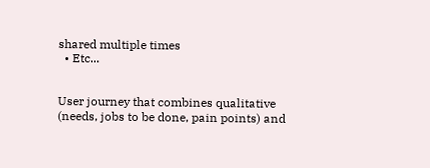shared multiple times
  • Etc...


User journey that combines qualitative (needs, jobs to be done, pain points) and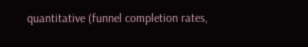quantitative (funnel completion rates,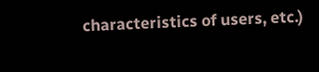characteristics of users, etc.)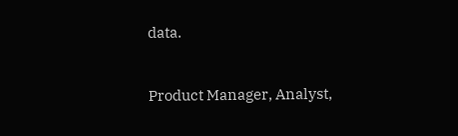data.


Product Manager, Analyst,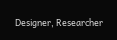Designer, Researcher